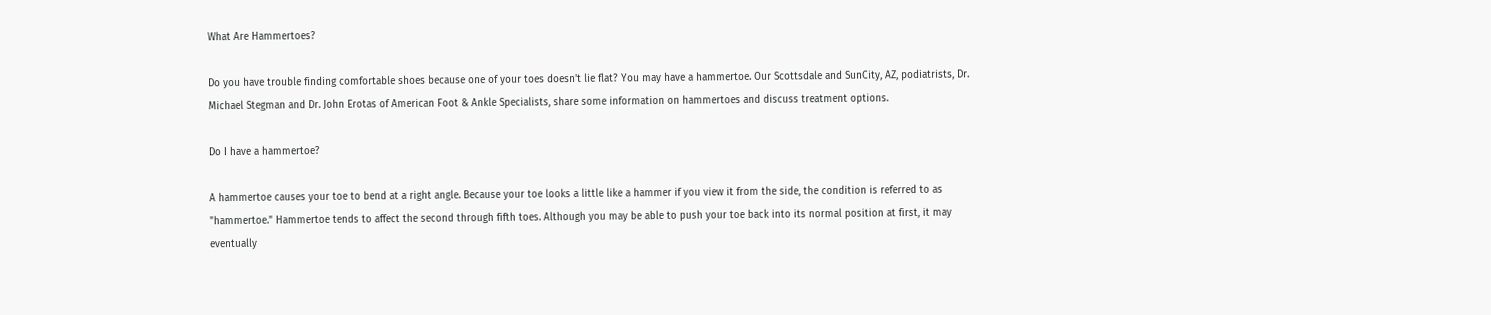What Are Hammertoes?

Do you have trouble finding comfortable shoes because one of your toes doesn't lie flat? You may have a hammertoe. Our Scottsdale and SunCity, AZ, podiatrists, Dr. Michael Stegman and Dr. John Erotas of American Foot & Ankle Specialists, share some information on hammertoes and discuss treatment options.

Do I have a hammertoe?

A hammertoe causes your toe to bend at a right angle. Because your toe looks a little like a hammer if you view it from the side, the condition is referred to as "hammertoe." Hammertoe tends to affect the second through fifth toes. Although you may be able to push your toe back into its normal position at first, it may eventually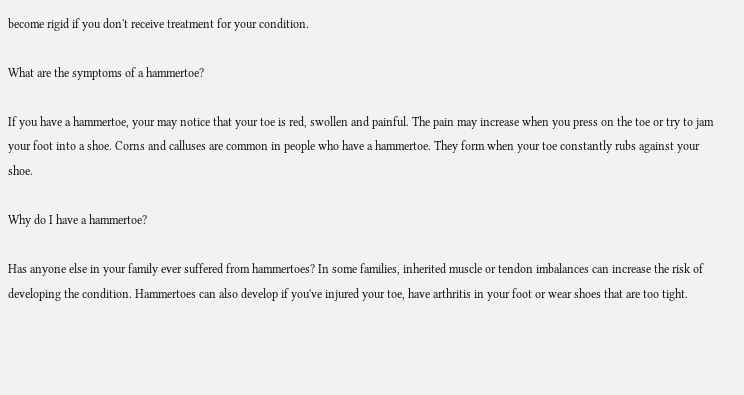become rigid if you don't receive treatment for your condition.

What are the symptoms of a hammertoe?

If you have a hammertoe, your may notice that your toe is red, swollen and painful. The pain may increase when you press on the toe or try to jam your foot into a shoe. Corns and calluses are common in people who have a hammertoe. They form when your toe constantly rubs against your shoe.

Why do I have a hammertoe?

Has anyone else in your family ever suffered from hammertoes? In some families, inherited muscle or tendon imbalances can increase the risk of developing the condition. Hammertoes can also develop if you've injured your toe, have arthritis in your foot or wear shoes that are too tight.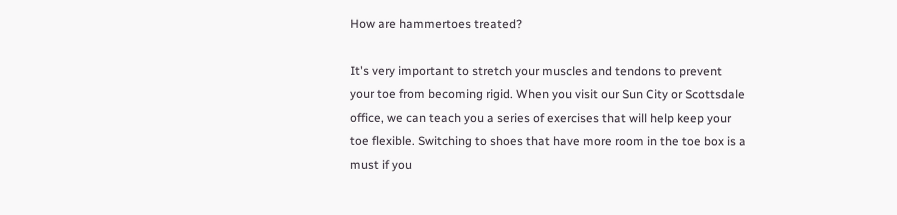How are hammertoes treated?

It's very important to stretch your muscles and tendons to prevent your toe from becoming rigid. When you visit our Sun City or Scottsdale office, we can teach you a series of exercises that will help keep your toe flexible. Switching to shoes that have more room in the toe box is a must if you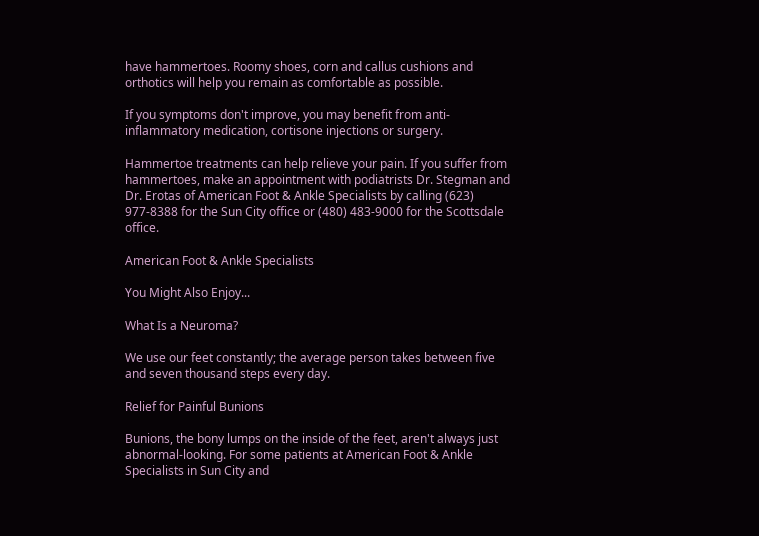have hammertoes. Roomy shoes, corn and callus cushions and orthotics will help you remain as comfortable as possible.

If you symptoms don't improve, you may benefit from anti-inflammatory medication, cortisone injections or surgery.

Hammertoe treatments can help relieve your pain. If you suffer from hammertoes, make an appointment with podiatrists Dr. Stegman and Dr. Erotas of American Foot & Ankle Specialists by calling (623) 977-8388 for the Sun City office or (480) 483-9000 for the Scottsdale office.

American Foot & Ankle Specialists

You Might Also Enjoy...

What Is a Neuroma?

We use our feet constantly; the average person takes between five and seven thousand steps every day.

Relief for Painful Bunions

Bunions, the bony lumps on the inside of the feet, aren't always just abnormal-looking. For some patients at American Foot & Ankle Specialists in Sun City and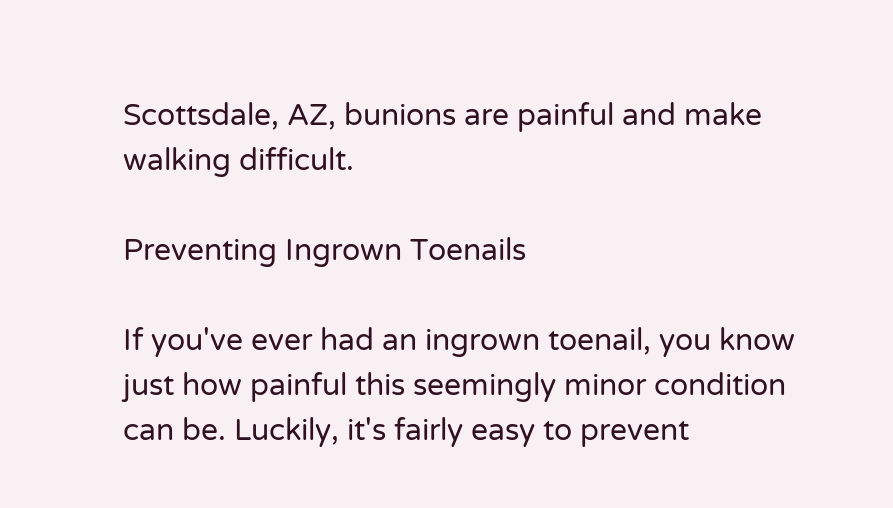Scottsdale, AZ, bunions are painful and make walking difficult.

Preventing Ingrown Toenails

If you've ever had an ingrown toenail, you know just how painful this seemingly minor condition can be. Luckily, it's fairly easy to prevent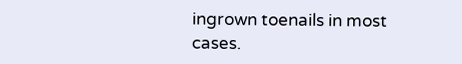ingrown toenails in most cases.